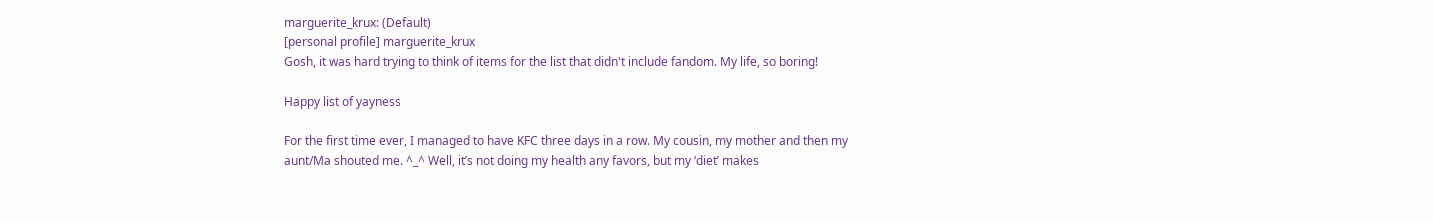marguerite_krux: (Default)
[personal profile] marguerite_krux
Gosh, it was hard trying to think of items for the list that didn't include fandom. My life, so boring!

Happy list of yayness

For the first time ever, I managed to have KFC three days in a row. My cousin, my mother and then my aunt/Ma shouted me. ^_^ Well, it’s not doing my health any favors, but my ‘diet’ makes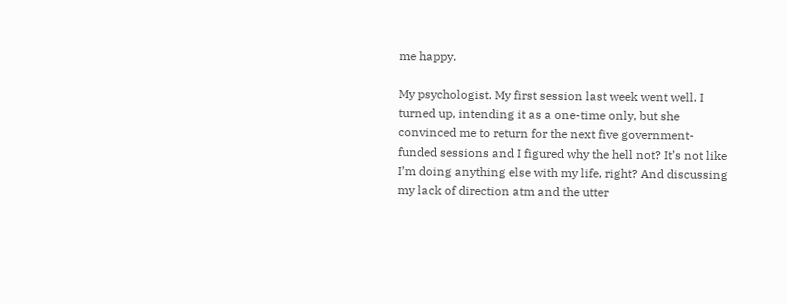me happy.

My psychologist. My first session last week went well. I turned up, intending it as a one-time only, but she convinced me to return for the next five government-funded sessions and I figured why the hell not? It’s not like I’m doing anything else with my life, right? And discussing my lack of direction atm and the utter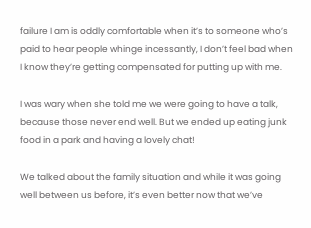failure I am is oddly comfortable when it’s to someone who’s paid to hear people whinge incessantly, I don’t feel bad when I know they’re getting compensated for putting up with me.

I was wary when she told me we were going to have a talk, because those never end well. But we ended up eating junk food in a park and having a lovely chat!

We talked about the family situation and while it was going well between us before, it’s even better now that we’ve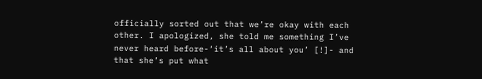officially sorted out that we’re okay with each other. I apologized, she told me something I’ve never heard before-‘it’s all about you’ [!]- and that she’s put what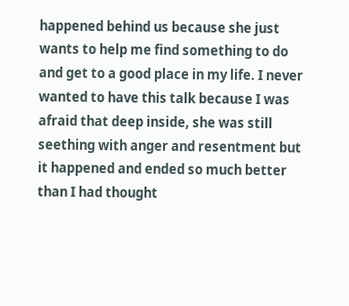happened behind us because she just wants to help me find something to do and get to a good place in my life. I never wanted to have this talk because I was afraid that deep inside, she was still seething with anger and resentment but it happened and ended so much better than I had thought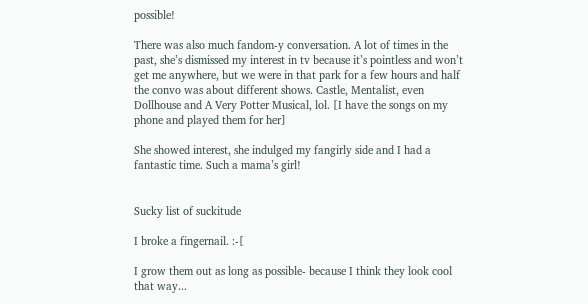possible!

There was also much fandom-y conversation. A lot of times in the past, she’s dismissed my interest in tv because it’s pointless and won’t get me anywhere, but we were in that park for a few hours and half the convo was about different shows. Castle, Mentalist, even Dollhouse and A Very Potter Musical, lol. [I have the songs on my phone and played them for her]

She showed interest, she indulged my fangirly side and I had a fantastic time. Such a mama’s girl!


Sucky list of suckitude

I broke a fingernail. :-[

I grow them out as long as possible- because I think they look cool that way...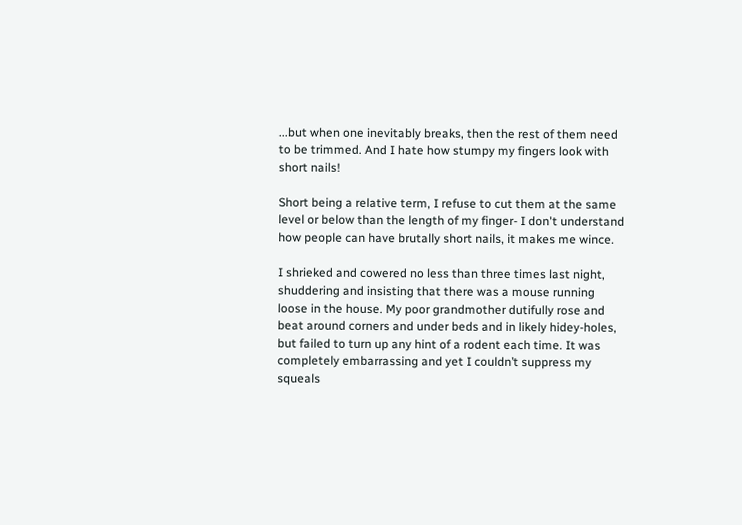...but when one inevitably breaks, then the rest of them need to be trimmed. And I hate how stumpy my fingers look with short nails!

Short being a relative term, I refuse to cut them at the same level or below than the length of my finger- I don't understand how people can have brutally short nails, it makes me wince.

I shrieked and cowered no less than three times last night, shuddering and insisting that there was a mouse running loose in the house. My poor grandmother dutifully rose and beat around corners and under beds and in likely hidey-holes, but failed to turn up any hint of a rodent each time. It was completely embarrassing and yet I couldn’t suppress my squeals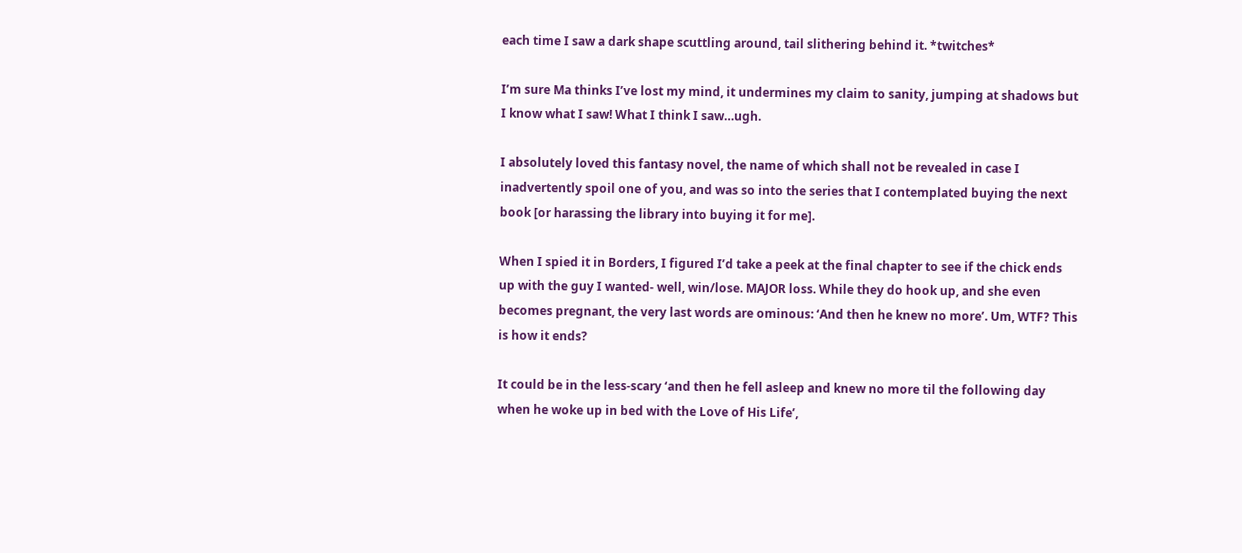each time I saw a dark shape scuttling around, tail slithering behind it. *twitches*

I’m sure Ma thinks I’ve lost my mind, it undermines my claim to sanity, jumping at shadows but I know what I saw! What I think I saw…ugh.

I absolutely loved this fantasy novel, the name of which shall not be revealed in case I inadvertently spoil one of you, and was so into the series that I contemplated buying the next book [or harassing the library into buying it for me].

When I spied it in Borders, I figured I’d take a peek at the final chapter to see if the chick ends up with the guy I wanted- well, win/lose. MAJOR loss. While they do hook up, and she even becomes pregnant, the very last words are ominous: ‘And then he knew no more’. Um, WTF? This is how it ends?

It could be in the less-scary ‘and then he fell asleep and knew no more til the following day when he woke up in bed with the Love of His Life’,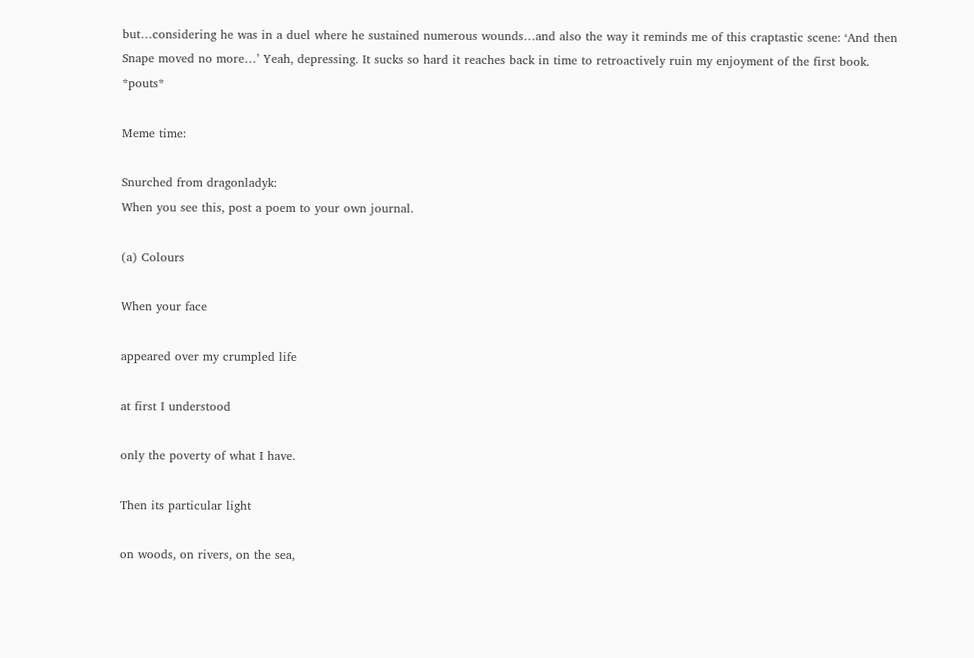but…considering he was in a duel where he sustained numerous wounds…and also the way it reminds me of this craptastic scene: ‘And then Snape moved no more…’ Yeah, depressing. It sucks so hard it reaches back in time to retroactively ruin my enjoyment of the first book. *pouts*

Meme time:

Snurched from dragonladyk:
When you see this, post a poem to your own journal.

(a) Colours

When your face

appeared over my crumpled life

at first I understood

only the poverty of what I have.

Then its particular light

on woods, on rivers, on the sea,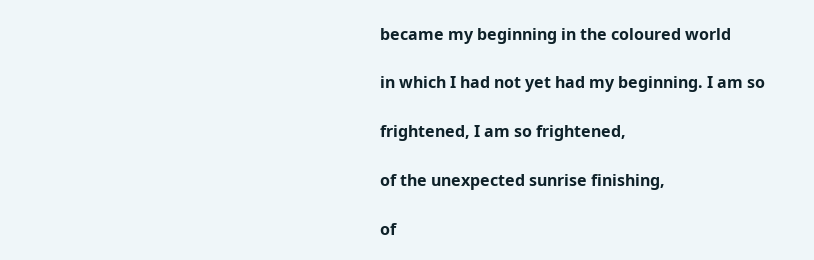became my beginning in the coloured world

in which I had not yet had my beginning. I am so

frightened, I am so frightened,

of the unexpected sunrise finishing,

of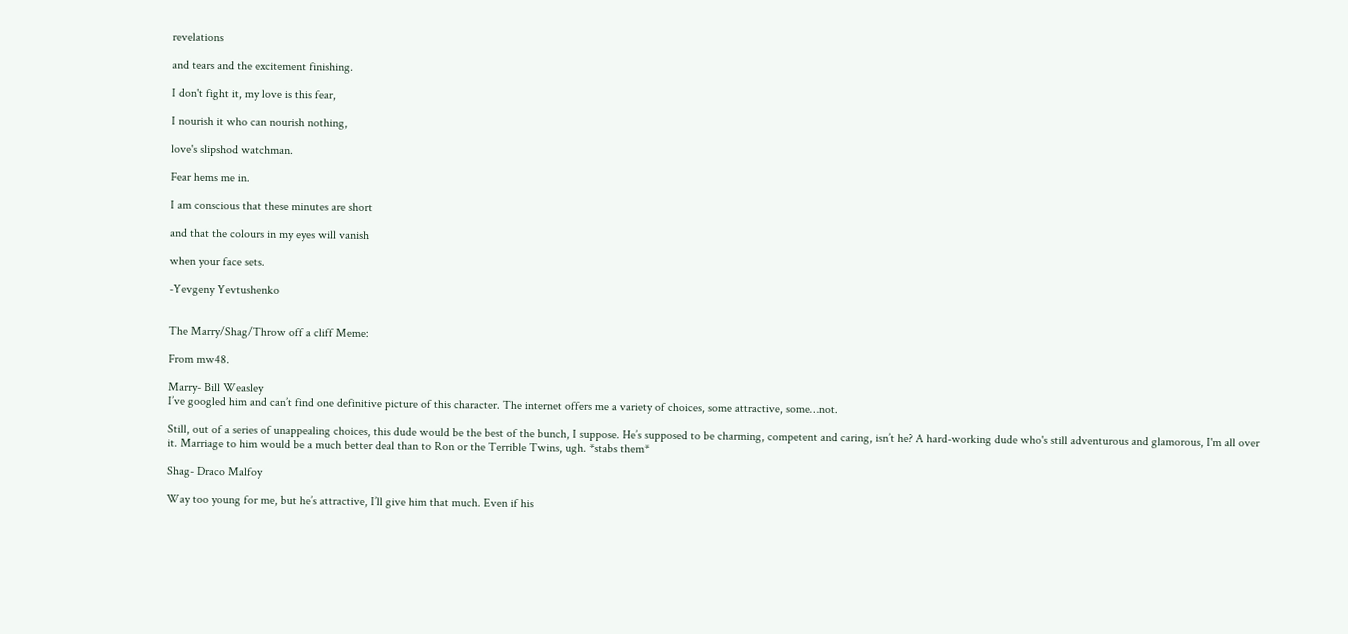revelations

and tears and the excitement finishing.

I don't fight it, my love is this fear,

I nourish it who can nourish nothing,

love's slipshod watchman.

Fear hems me in.

I am conscious that these minutes are short

and that the colours in my eyes will vanish

when your face sets.

-Yevgeny Yevtushenko


The Marry/Shag/Throw off a cliff Meme:

From mw48.

Marry- Bill Weasley
I’ve googled him and can’t find one definitive picture of this character. The internet offers me a variety of choices, some attractive, some…not.

Still, out of a series of unappealing choices, this dude would be the best of the bunch, I suppose. He’s supposed to be charming, competent and caring, isn’t he? A hard-working dude who's still adventurous and glamorous, I'm all over it. Marriage to him would be a much better deal than to Ron or the Terrible Twins, ugh. *stabs them*

Shag- Draco Malfoy

Way too young for me, but he’s attractive, I’ll give him that much. Even if his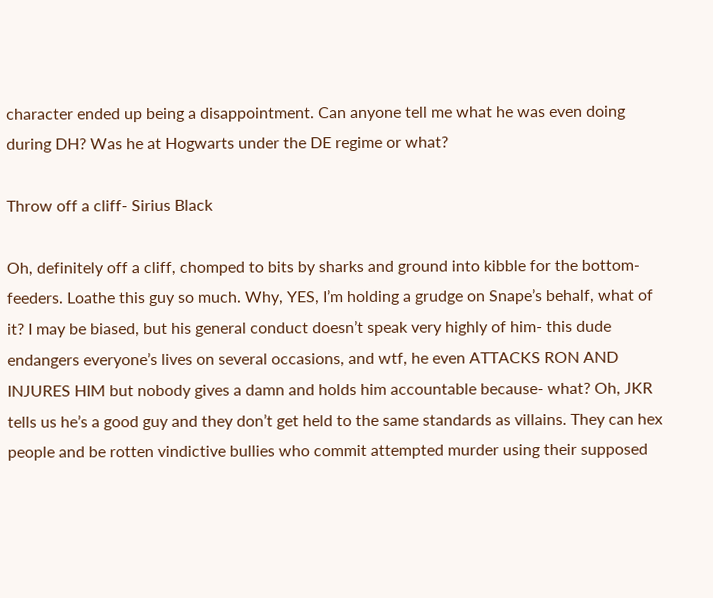character ended up being a disappointment. Can anyone tell me what he was even doing during DH? Was he at Hogwarts under the DE regime or what?

Throw off a cliff- Sirius Black

Oh, definitely off a cliff, chomped to bits by sharks and ground into kibble for the bottom-feeders. Loathe this guy so much. Why, YES, I’m holding a grudge on Snape’s behalf, what of it? I may be biased, but his general conduct doesn’t speak very highly of him- this dude endangers everyone’s lives on several occasions, and wtf, he even ATTACKS RON AND INJURES HIM but nobody gives a damn and holds him accountable because- what? Oh, JKR tells us he’s a good guy and they don’t get held to the same standards as villains. They can hex people and be rotten vindictive bullies who commit attempted murder using their supposed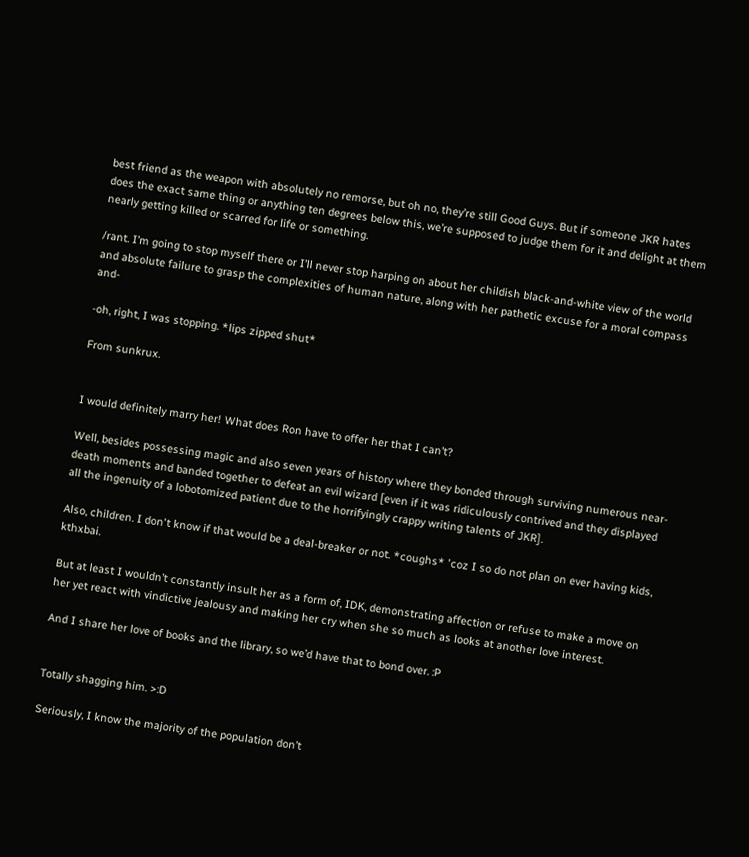best friend as the weapon with absolutely no remorse, but oh no, they’re still Good Guys. But if someone JKR hates does the exact same thing or anything ten degrees below this, we’re supposed to judge them for it and delight at them nearly getting killed or scarred for life or something.

/rant. I’m going to stop myself there or I’ll never stop harping on about her childish black-and-white view of the world and absolute failure to grasp the complexities of human nature, along with her pathetic excuse for a moral compass and-

-oh, right, I was stopping. *lips zipped shut*

From sunkrux.


I would definitely marry her! What does Ron have to offer her that I can’t?

Well, besides possessing magic and also seven years of history where they bonded through surviving numerous near-death moments and banded together to defeat an evil wizard [even if it was ridiculously contrived and they displayed all the ingenuity of a lobotomized patient due to the horrifyingly crappy writing talents of JKR].

Also, children. I don't know if that would be a deal-breaker or not. *coughs* 'coz I so do not plan on ever having kids, kthxbai.

But at least I wouldn’t constantly insult her as a form of, IDK, demonstrating affection or refuse to make a move on her yet react with vindictive jealousy and making her cry when she so much as looks at another love interest.

And I share her love of books and the library, so we’d have that to bond over. :P


Totally shagging him. >:D

Seriously, I know the majority of the population don’t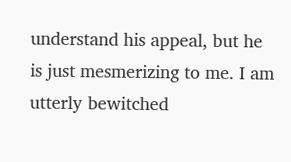understand his appeal, but he is just mesmerizing to me. I am utterly bewitched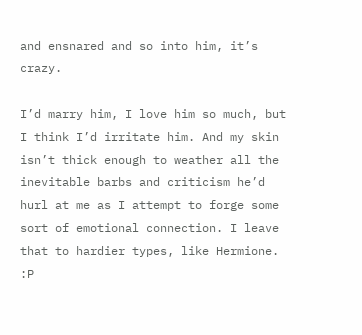and ensnared and so into him, it’s crazy.

I’d marry him, I love him so much, but I think I’d irritate him. And my skin isn’t thick enough to weather all the inevitable barbs and criticism he’d hurl at me as I attempt to forge some sort of emotional connection. I leave that to hardier types, like Hermione. :P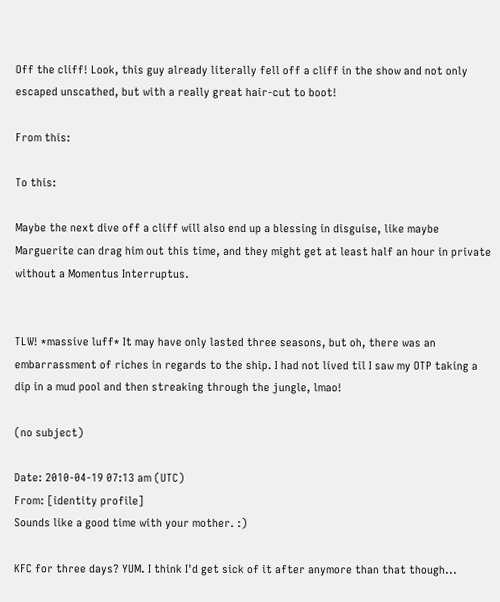Off the cliff! Look, this guy already literally fell off a cliff in the show and not only escaped unscathed, but with a really great hair-cut to boot!

From this:

To this:

Maybe the next dive off a cliff will also end up a blessing in disguise, like maybe Marguerite can drag him out this time, and they might get at least half an hour in private without a Momentus Interruptus.


TLW! *massive luff* It may have only lasted three seasons, but oh, there was an embarrassment of riches in regards to the ship. I had not lived til I saw my OTP taking a dip in a mud pool and then streaking through the jungle, lmao!

(no subject)

Date: 2010-04-19 07:13 am (UTC)
From: [identity profile]
Sounds like a good time with your mother. :)

KFC for three days? YUM. I think I'd get sick of it after anymore than that though...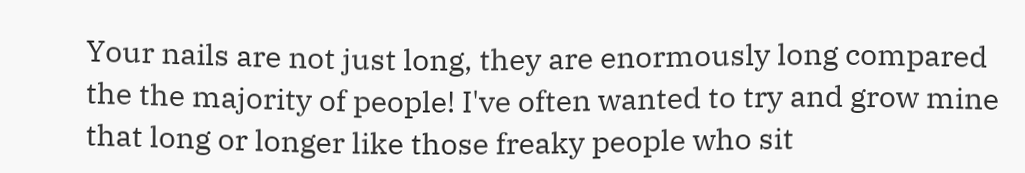Your nails are not just long, they are enormously long compared the the majority of people! I've often wanted to try and grow mine that long or longer like those freaky people who sit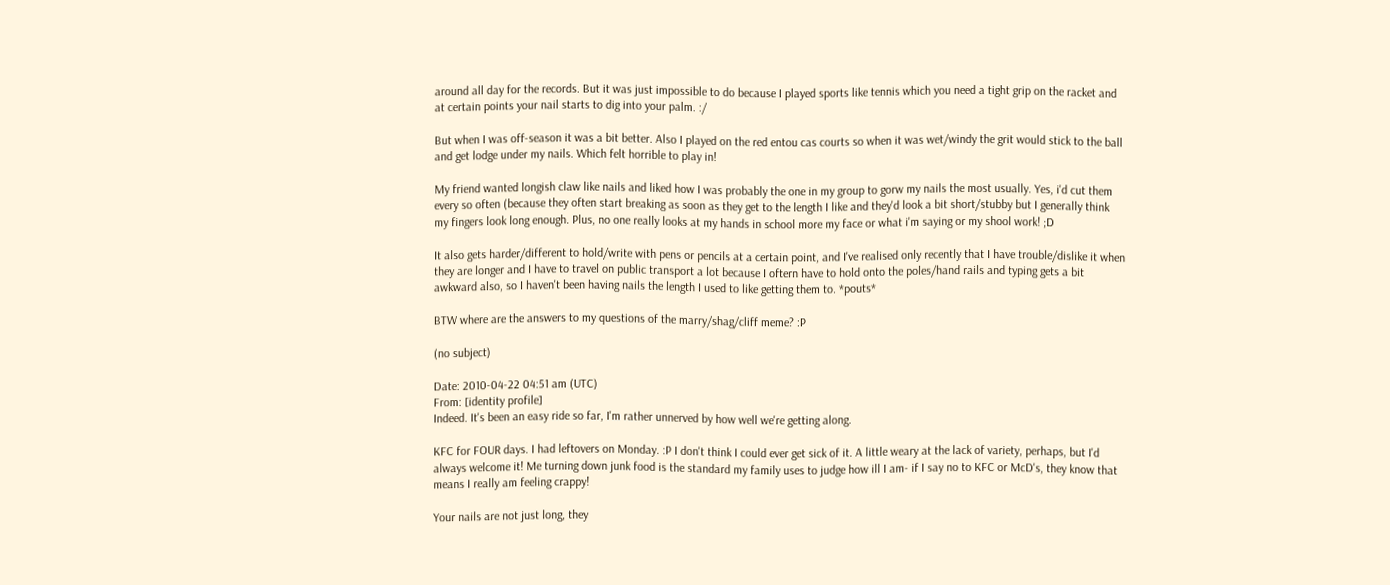around all day for the records. But it was just impossible to do because I played sports like tennis which you need a tight grip on the racket and at certain points your nail starts to dig into your palm. :/

But when I was off-season it was a bit better. Also I played on the red entou cas courts so when it was wet/windy the grit would stick to the ball and get lodge under my nails. Which felt horrible to play in!

My friend wanted longish claw like nails and liked how I was probably the one in my group to gorw my nails the most usually. Yes, i'd cut them every so often (because they often start breaking as soon as they get to the length I like and they'd look a bit short/stubby but I generally think my fingers look long enough. Plus, no one really looks at my hands in school more my face or what i'm saying or my shool work! ;D

It also gets harder/different to hold/write with pens or pencils at a certain point, and I've realised only recently that I have trouble/dislike it when they are longer and I have to travel on public transport a lot because I oftern have to hold onto the poles/hand rails and typing gets a bit awkward also, so I haven't been having nails the length I used to like getting them to. *pouts*

BTW where are the answers to my questions of the marry/shag/cliff meme? :P

(no subject)

Date: 2010-04-22 04:51 am (UTC)
From: [identity profile]
Indeed. It's been an easy ride so far, I'm rather unnerved by how well we're getting along.

KFC for FOUR days. I had leftovers on Monday. :P I don't think I could ever get sick of it. A little weary at the lack of variety, perhaps, but I'd always welcome it! Me turning down junk food is the standard my family uses to judge how ill I am- if I say no to KFC or McD's, they know that means I really am feeling crappy!

Your nails are not just long, they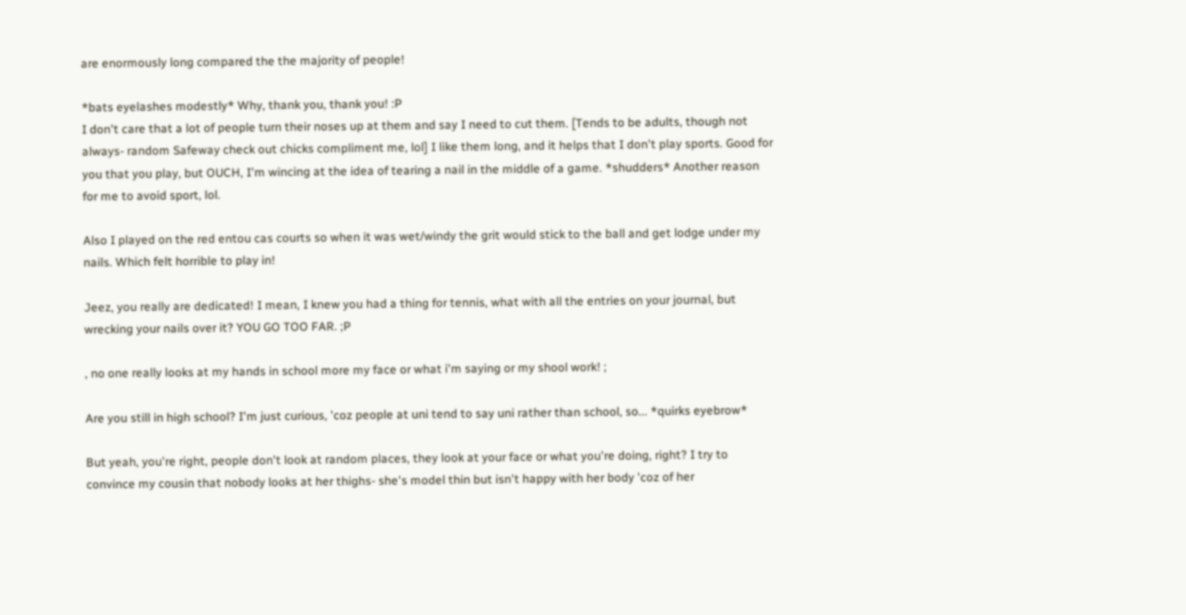are enormously long compared the the majority of people!

*bats eyelashes modestly* Why, thank you, thank you! :P
I don't care that a lot of people turn their noses up at them and say I need to cut them. [Tends to be adults, though not always- random Safeway check out chicks compliment me, lol] I like them long, and it helps that I don't play sports. Good for you that you play, but OUCH, I'm wincing at the idea of tearing a nail in the middle of a game. *shudders* Another reason for me to avoid sport, lol.

Also I played on the red entou cas courts so when it was wet/windy the grit would stick to the ball and get lodge under my nails. Which felt horrible to play in!

Jeez, you really are dedicated! I mean, I knew you had a thing for tennis, what with all the entries on your journal, but wrecking your nails over it? YOU GO TOO FAR. ;P

, no one really looks at my hands in school more my face or what i'm saying or my shool work! ;

Are you still in high school? I'm just curious, 'coz people at uni tend to say uni rather than school, so... *quirks eyebrow*

But yeah, you're right, people don't look at random places, they look at your face or what you're doing, right? I try to convince my cousin that nobody looks at her thighs- she's model thin but isn't happy with her body 'coz of her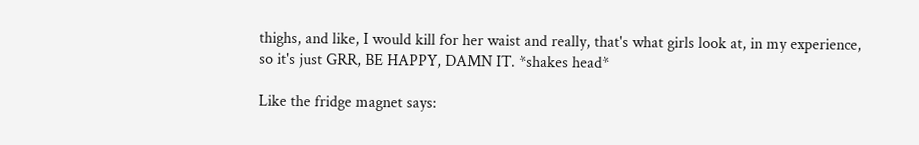thighs, and like, I would kill for her waist and really, that's what girls look at, in my experience, so it's just GRR, BE HAPPY, DAMN IT. *shakes head*

Like the fridge magnet says: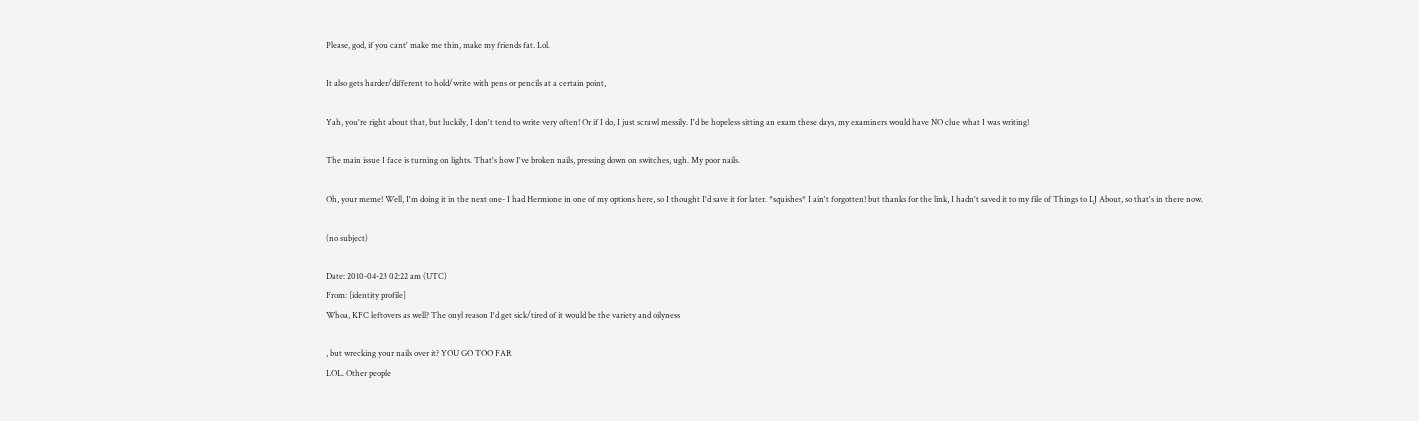Please, god, if you cant' make me thin, make my friends fat. Lol.

It also gets harder/different to hold/write with pens or pencils at a certain point,

Yah, you're right about that, but luckily, I don't tend to write very often! Or if I do, I just scrawl messily. I'd be hopeless sitting an exam these days, my examiners would have NO clue what I was writing!

The main issue I face is turning on lights. That's how I've broken nails, pressing down on switches, ugh. My poor nails.

Oh, your meme! Well, I'm doing it in the next one- I had Hermione in one of my options here, so I thought I'd save it for later. *squishes* I ain't forgotten! but thanks for the link, I hadn't saved it to my file of Things to LJ About, so that's in there now.

(no subject)

Date: 2010-04-23 02:22 am (UTC)
From: [identity profile]
Whoa, KFC leftovers as well? The onyl reason I'd get sick/tired of it would be the variety and oilyness

, but wrecking your nails over it? YOU GO TOO FAR
LOL. Other people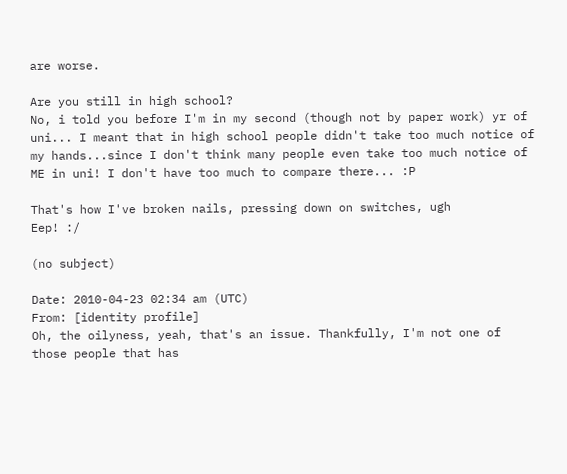are worse.

Are you still in high school?
No, i told you before I'm in my second (though not by paper work) yr of uni... I meant that in high school people didn't take too much notice of my hands...since I don't think many people even take too much notice of ME in uni! I don't have too much to compare there... :P

That's how I've broken nails, pressing down on switches, ugh
Eep! :/

(no subject)

Date: 2010-04-23 02:34 am (UTC)
From: [identity profile]
Oh, the oilyness, yeah, that's an issue. Thankfully, I'm not one of those people that has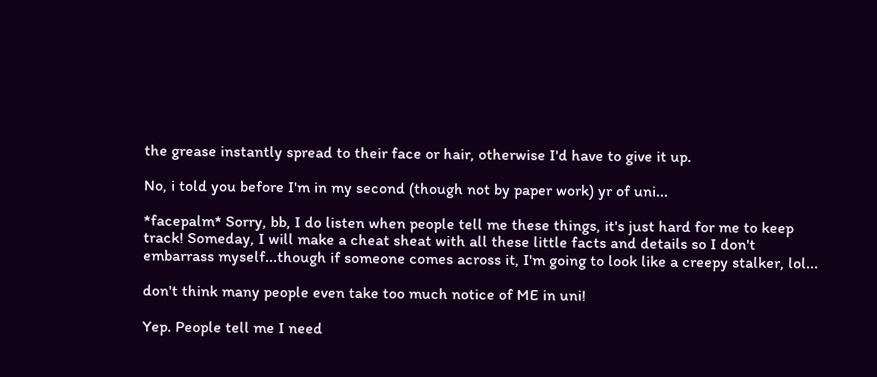the grease instantly spread to their face or hair, otherwise I'd have to give it up.

No, i told you before I'm in my second (though not by paper work) yr of uni...

*facepalm* Sorry, bb, I do listen when people tell me these things, it's just hard for me to keep track! Someday, I will make a cheat sheat with all these little facts and details so I don't embarrass myself...though if someone comes across it, I'm going to look like a creepy stalker, lol...

don't think many people even take too much notice of ME in uni!

Yep. People tell me I need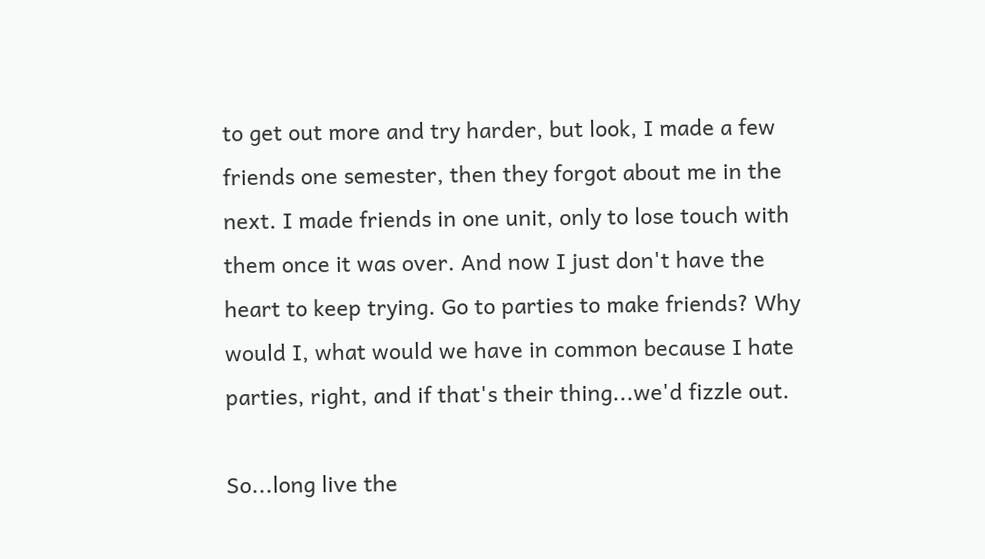to get out more and try harder, but look, I made a few friends one semester, then they forgot about me in the next. I made friends in one unit, only to lose touch with them once it was over. And now I just don't have the heart to keep trying. Go to parties to make friends? Why would I, what would we have in common because I hate parties, right, and if that's their thing...we'd fizzle out.

So...long live the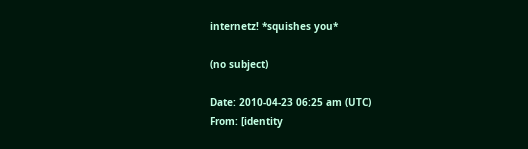internetz! *squishes you*

(no subject)

Date: 2010-04-23 06:25 am (UTC)
From: [identity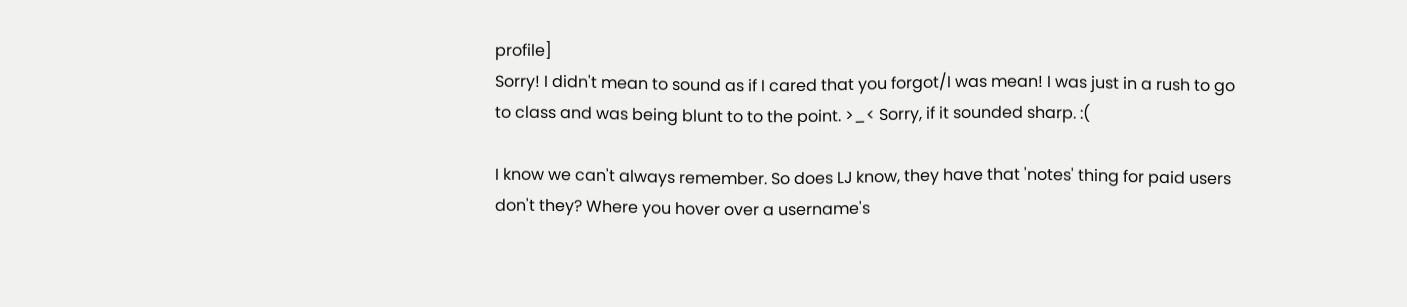profile]
Sorry! I didn't mean to sound as if I cared that you forgot/I was mean! I was just in a rush to go to class and was being blunt to to the point. >_< Sorry, if it sounded sharp. :(

I know we can't always remember. So does LJ know, they have that 'notes' thing for paid users don't they? Where you hover over a username's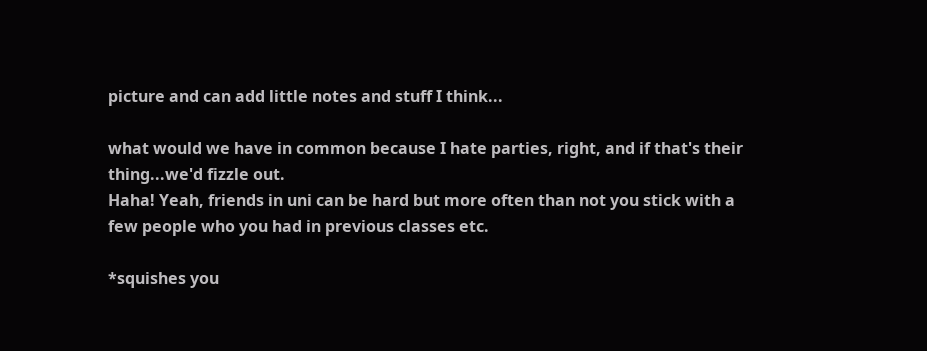picture and can add little notes and stuff I think...

what would we have in common because I hate parties, right, and if that's their thing...we'd fizzle out.
Haha! Yeah, friends in uni can be hard but more often than not you stick with a few people who you had in previous classes etc.

*squishes you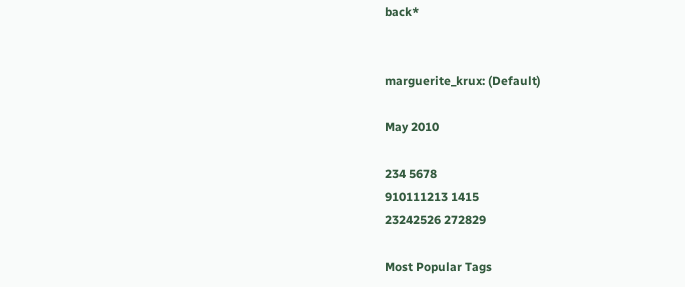back*


marguerite_krux: (Default)

May 2010

234 5678
910111213 1415
23242526 272829

Most Popular Tags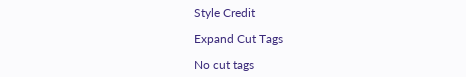Style Credit

Expand Cut Tags

No cut tags